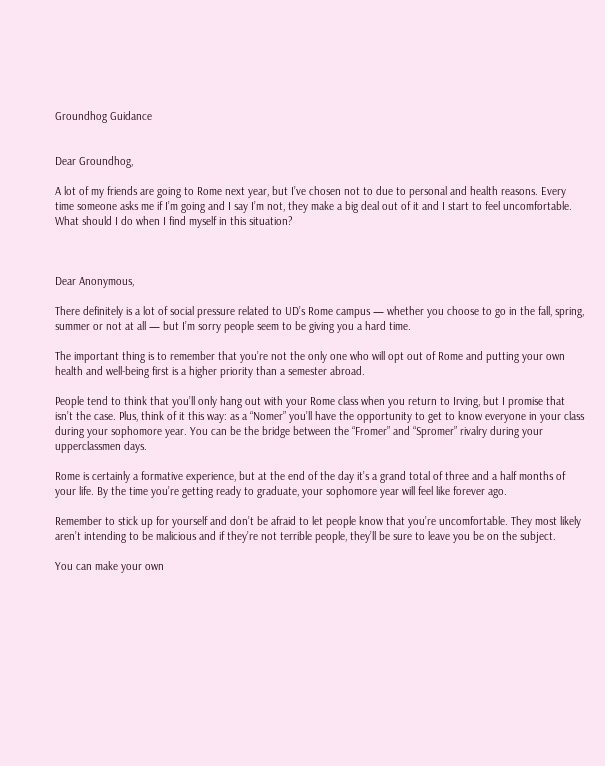Groundhog Guidance


Dear Groundhog,

A lot of my friends are going to Rome next year, but I’ve chosen not to due to personal and health reasons. Every time someone asks me if I’m going and I say I’m not, they make a big deal out of it and I start to feel uncomfortable. What should I do when I find myself in this situation?



Dear Anonymous,

There definitely is a lot of social pressure related to UD’s Rome campus — whether you choose to go in the fall, spring, summer or not at all — but I’m sorry people seem to be giving you a hard time.

The important thing is to remember that you’re not the only one who will opt out of Rome and putting your own health and well-being first is a higher priority than a semester abroad.

People tend to think that you’ll only hang out with your Rome class when you return to Irving, but I promise that isn’t the case. Plus, think of it this way: as a “Nomer” you’ll have the opportunity to get to know everyone in your class during your sophomore year. You can be the bridge between the “Fromer” and “Spromer” rivalry during your upperclassmen days.

Rome is certainly a formative experience, but at the end of the day it’s a grand total of three and a half months of your life. By the time you’re getting ready to graduate, your sophomore year will feel like forever ago.

Remember to stick up for yourself and don’t be afraid to let people know that you’re uncomfortable. They most likely aren’t intending to be malicious and if they’re not terrible people, they’ll be sure to leave you be on the subject.

You can make your own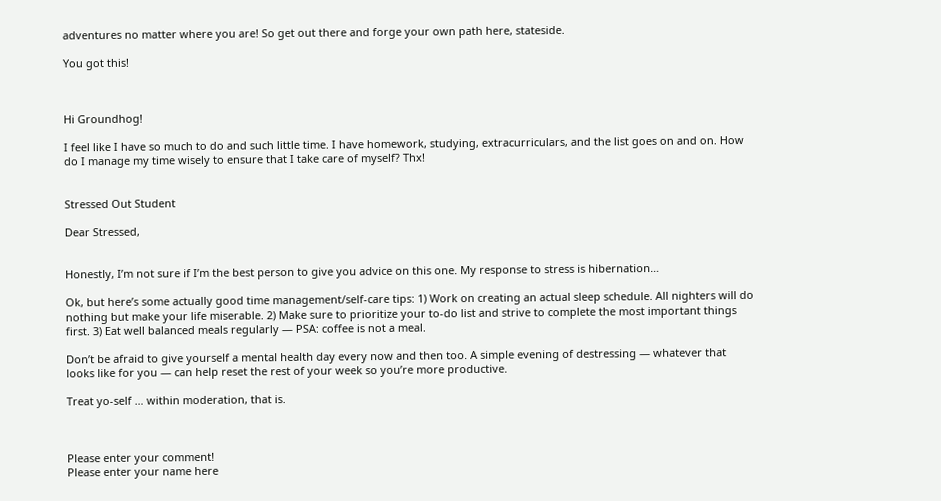adventures no matter where you are! So get out there and forge your own path here, stateside.

You got this!



Hi Groundhog!

I feel like I have so much to do and such little time. I have homework, studying, extracurriculars, and the list goes on and on. How do I manage my time wisely to ensure that I take care of myself? Thx!


Stressed Out Student

Dear Stressed,


Honestly, I’m not sure if I’m the best person to give you advice on this one. My response to stress is hibernation…

Ok, but here’s some actually good time management/self-care tips: 1) Work on creating an actual sleep schedule. All nighters will do nothing but make your life miserable. 2) Make sure to prioritize your to-do list and strive to complete the most important things first. 3) Eat well balanced meals regularly — PSA: coffee is not a meal.

Don’t be afraid to give yourself a mental health day every now and then too. A simple evening of destressing — whatever that looks like for you — can help reset the rest of your week so you’re more productive.

Treat yo-self … within moderation, that is.



Please enter your comment!
Please enter your name here